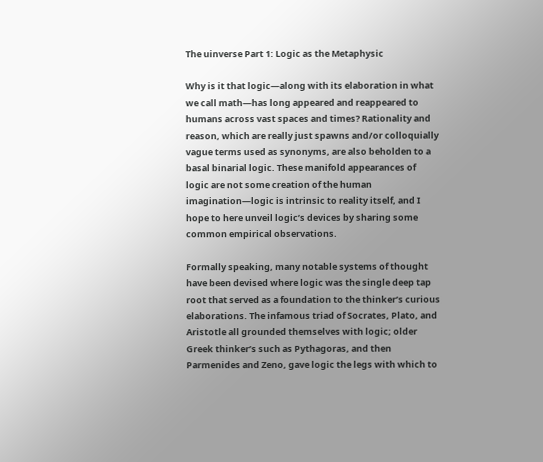The uinverse Part 1: Logic as the Metaphysic

Why is it that logic—along with its elaboration in what we call math—has long appeared and reappeared to humans across vast spaces and times? Rationality and reason, which are really just spawns and/or colloquially vague terms used as synonyms, are also beholden to a basal binarial logic. These manifold appearances of logic are not some creation of the human imagination—logic is intrinsic to reality itself, and I hope to here unveil logic’s devices by sharing some common empirical observations.

Formally speaking, many notable systems of thought have been devised where logic was the single deep tap root that served as a foundation to the thinker’s curious elaborations. The infamous triad of Socrates, Plato, and Aristotle all grounded themselves with logic; older Greek thinker’s such as Pythagoras, and then Parmenides and Zeno, gave logic the legs with which to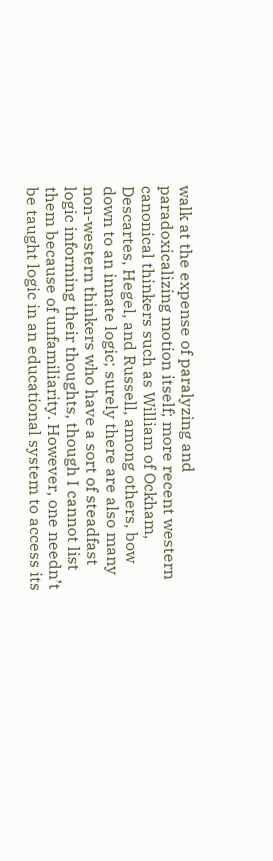walk at the expense of paralyzing and paradoxicalizing motion itself; more recent western canonical thinkers such as William of Ockham, Descartes, Hegel, and Russell, among others, bow down to an innate logic; surely there are also many non-western thinkers who have a sort of steadfast logic informing their thoughts, though I cannot list them because of unfamiliarity. However, one needn’t be taught logic in an educational system to access its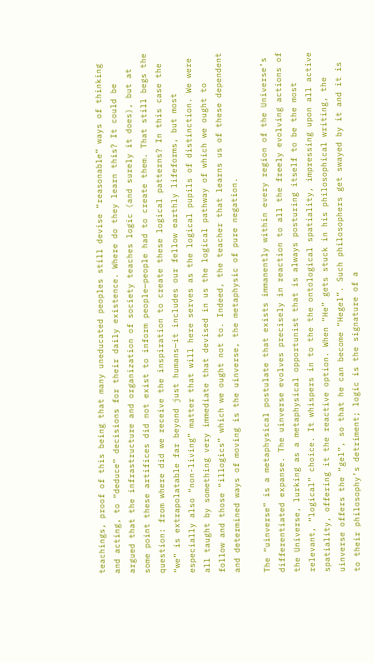teachings, proof of this being that many uneducated peoples still devise “reasonable” ways of thinking and acting, to “deduce” decisions for their daily existence. Where do they learn this? It could be argued that the infrastructure and organization of society teaches logic (and surely it does), but at some point these artifices did not exist to inform people—people had to create them. That still begs the question: from where did we receive the inspiration to create these logical patterns? In this case the “we” is extrapolatable far beyond just humans—it includes our fellow earthly lifeforms, but most especially also “non-living” matter that will here serves as the logical pupils of distinction. We were all taught by something very immediate that devised in us the logical pathway of which we ought to follow and those “illogics” which we ought not to. Indeed, the teacher that learns us of these dependent and determined ways of moving is the uinverse, the metaphysic of pure negation.

The “uinverse” is a metaphysical postulate that exists immanently within every region of the Universe’s differentiated expanse. The uinverse evolves precisely in reaction to all the freely evolving actions of the Universe, lurking as a metaphysical opportunist that is always posturing itself to be the most relevant, “logical” choice. It whispers in to the the ontological spatiality, impressing upon all active spatiality, offering it the reactive option. When “He” gets stuck in his philosophical writing, the uinverse offers the “gel”, so that he can become “Hegel”. Such philosophers get swayed by it and it is to their philosophy’s detriment; logic is the signature of a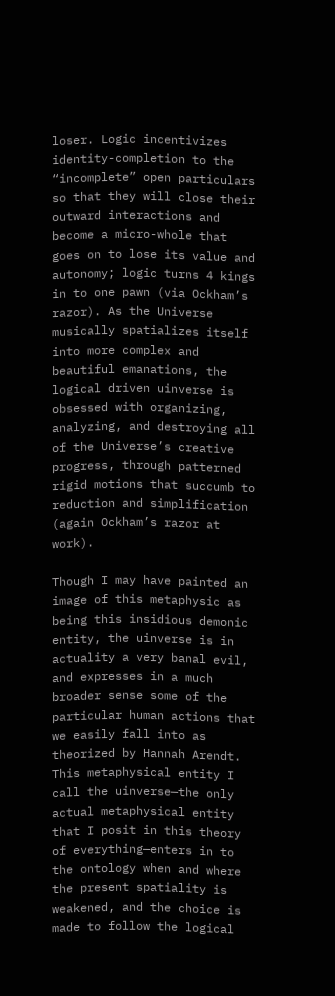loser. Logic incentivizes identity-completion to the “incomplete” open particulars so that they will close their outward interactions and become a micro-whole that goes on to lose its value and autonomy; logic turns 4 kings in to one pawn (via Ockham’s razor). As the Universe musically spatializes itself into more complex and beautiful emanations, the logical driven uinverse is obsessed with organizing, analyzing, and destroying all of the Universe’s creative progress, through patterned rigid motions that succumb to reduction and simplification (again Ockham’s razor at work).

Though I may have painted an image of this metaphysic as being this insidious demonic entity, the uinverse is in actuality a very banal evil, and expresses in a much broader sense some of the particular human actions that we easily fall into as theorized by Hannah Arendt. This metaphysical entity I call the uinverse—the only actual metaphysical entity that I posit in this theory of everything—enters in to the ontology when and where the present spatiality is weakened, and the choice is made to follow the logical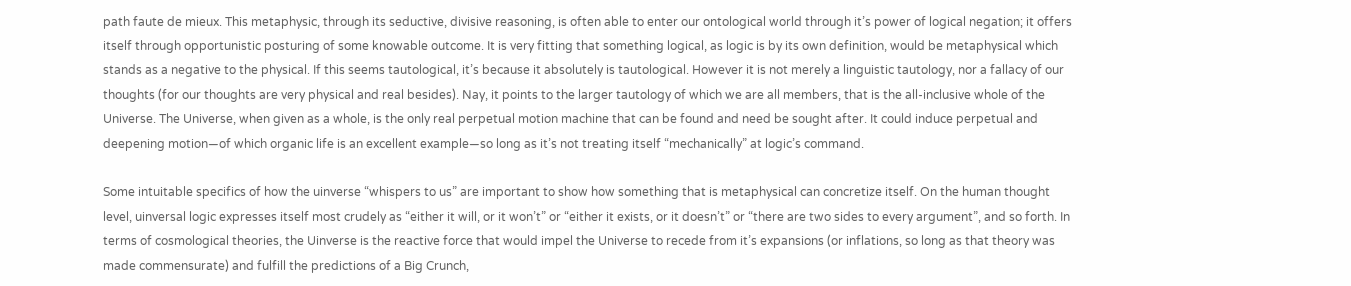path faute de mieux. This metaphysic, through its seductive, divisive reasoning, is often able to enter our ontological world through it’s power of logical negation; it offers itself through opportunistic posturing of some knowable outcome. It is very fitting that something logical, as logic is by its own definition, would be metaphysical which stands as a negative to the physical. If this seems tautological, it’s because it absolutely is tautological. However it is not merely a linguistic tautology, nor a fallacy of our thoughts (for our thoughts are very physical and real besides). Nay, it points to the larger tautology of which we are all members, that is the all-inclusive whole of the Universe. The Universe, when given as a whole, is the only real perpetual motion machine that can be found and need be sought after. It could induce perpetual and deepening motion—of which organic life is an excellent example—so long as it’s not treating itself “mechanically” at logic’s command.

Some intuitable specifics of how the uinverse “whispers to us” are important to show how something that is metaphysical can concretize itself. On the human thought level, uinversal logic expresses itself most crudely as “either it will, or it won’t” or “either it exists, or it doesn’t” or “there are two sides to every argument”, and so forth. In terms of cosmological theories, the Uinverse is the reactive force that would impel the Universe to recede from it’s expansions (or inflations, so long as that theory was made commensurate) and fulfill the predictions of a Big Crunch,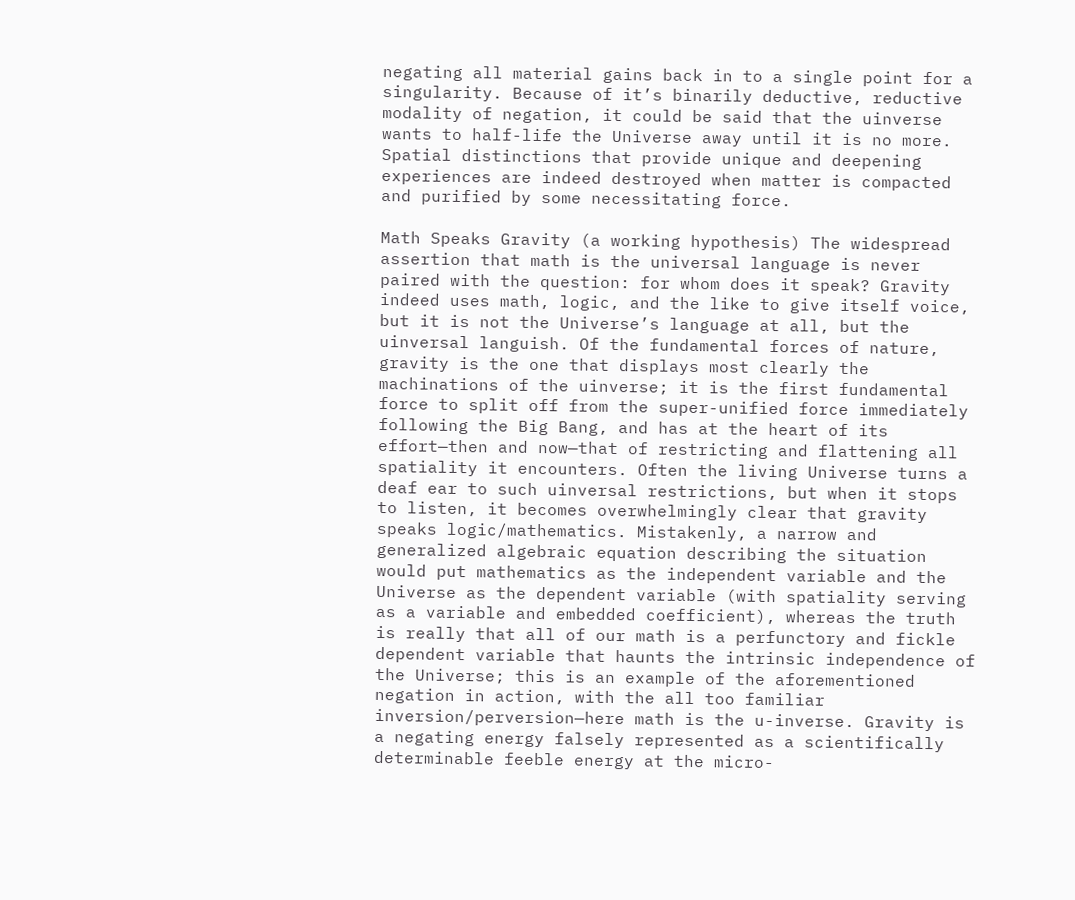negating all material gains back in to a single point for a singularity. Because of it’s binarily deductive, reductive modality of negation, it could be said that the uinverse wants to half-life the Universe away until it is no more. Spatial distinctions that provide unique and deepening experiences are indeed destroyed when matter is compacted and purified by some necessitating force.

Math Speaks Gravity (a working hypothesis) The widespread assertion that math is the universal language is never paired with the question: for whom does it speak? Gravity indeed uses math, logic, and the like to give itself voice, but it is not the Universe’s language at all, but the uinversal languish. Of the fundamental forces of nature, gravity is the one that displays most clearly the machinations of the uinverse; it is the first fundamental force to split off from the super-unified force immediately following the Big Bang, and has at the heart of its effort—then and now—that of restricting and flattening all spatiality it encounters. Often the living Universe turns a deaf ear to such uinversal restrictions, but when it stops to listen, it becomes overwhelmingly clear that gravity speaks logic/mathematics. Mistakenly, a narrow and generalized algebraic equation describing the situation would put mathematics as the independent variable and the Universe as the dependent variable (with spatiality serving as a variable and embedded coefficient), whereas the truth is really that all of our math is a perfunctory and fickle dependent variable that haunts the intrinsic independence of the Universe; this is an example of the aforementioned negation in action, with the all too familiar inversion/perversion—here math is the u-inverse. Gravity is a negating energy falsely represented as a scientifically determinable feeble energy at the micro-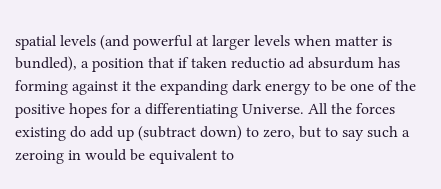spatial levels (and powerful at larger levels when matter is bundled), a position that if taken reductio ad absurdum has forming against it the expanding dark energy to be one of the positive hopes for a differentiating Universe. All the forces existing do add up (subtract down) to zero, but to say such a zeroing in would be equivalent to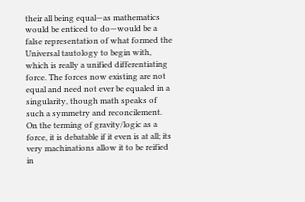their all being equal—as mathematics would be enticed to do—would be a false representation of what formed the Universal tautology to begin with, which is really a unified differentiating force. The forces now existing are not equal and need not ever be equaled in a singularity, though math speaks of such a symmetry and reconcilement. On the terming of gravity/logic as a force, it is debatable if it even is at all; its very machinations allow it to be reified in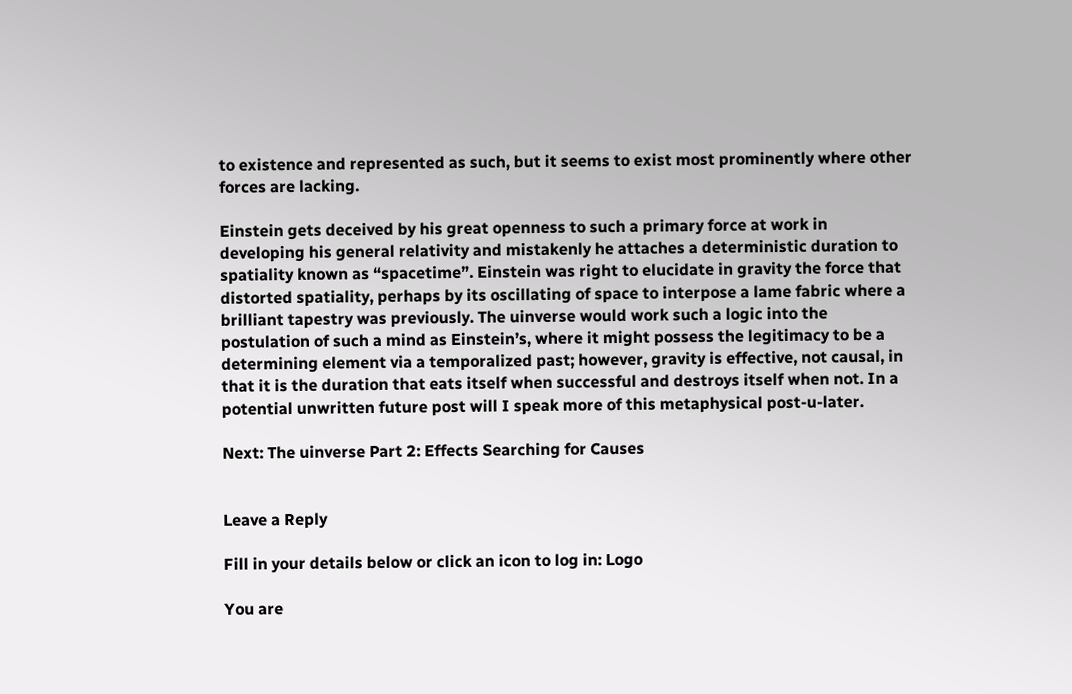to existence and represented as such, but it seems to exist most prominently where other forces are lacking.

Einstein gets deceived by his great openness to such a primary force at work in developing his general relativity and mistakenly he attaches a deterministic duration to spatiality known as “spacetime”. Einstein was right to elucidate in gravity the force that distorted spatiality, perhaps by its oscillating of space to interpose a lame fabric where a brilliant tapestry was previously. The uinverse would work such a logic into the postulation of such a mind as Einstein’s, where it might possess the legitimacy to be a determining element via a temporalized past; however, gravity is effective, not causal, in that it is the duration that eats itself when successful and destroys itself when not. In a potential unwritten future post will I speak more of this metaphysical post-u-later.

Next: The uinverse Part 2: Effects Searching for Causes


Leave a Reply

Fill in your details below or click an icon to log in: Logo

You are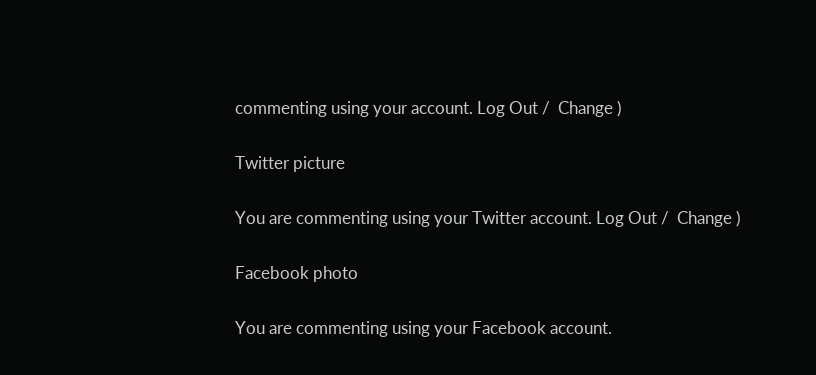commenting using your account. Log Out /  Change )

Twitter picture

You are commenting using your Twitter account. Log Out /  Change )

Facebook photo

You are commenting using your Facebook account.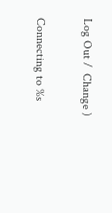Log Out /  Change )

Connecting to %s